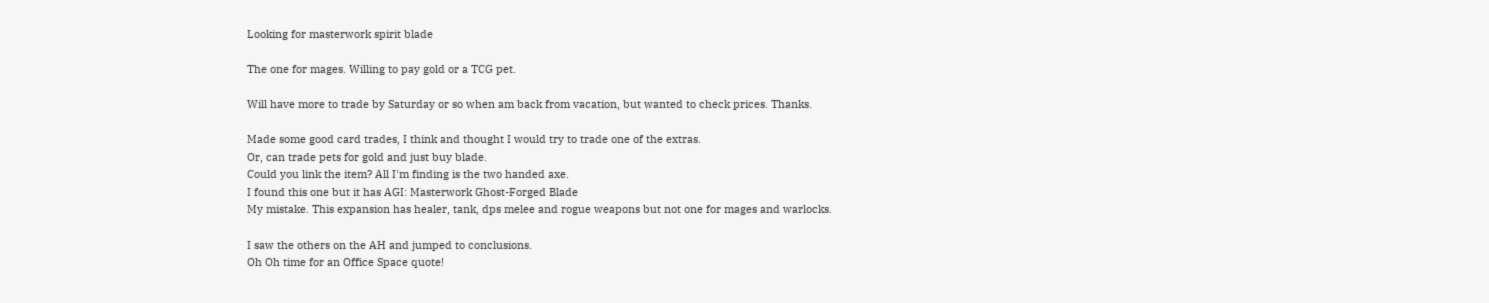Looking for masterwork spirit blade

The one for mages. Willing to pay gold or a TCG pet.

Will have more to trade by Saturday or so when am back from vacation, but wanted to check prices. Thanks.

Made some good card trades, I think and thought I would try to trade one of the extras.
Or, can trade pets for gold and just buy blade.
Could you link the item? All I'm finding is the two handed axe.
I found this one but it has AGI: Masterwork Ghost-Forged Blade
My mistake. This expansion has healer, tank, dps melee and rogue weapons but not one for mages and warlocks.

I saw the others on the AH and jumped to conclusions.
Oh Oh time for an Office Space quote!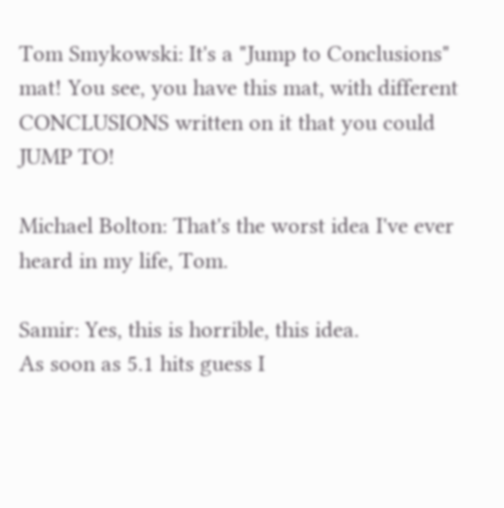Tom Smykowski: It's a "Jump to Conclusions" mat! You see, you have this mat, with different CONCLUSIONS written on it that you could JUMP TO!

Michael Bolton: That's the worst idea I've ever heard in my life, Tom.

Samir: Yes, this is horrible, this idea.
As soon as 5.1 hits guess I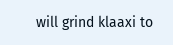will grind klaaxi to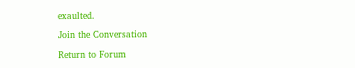exaulted.

Join the Conversation

Return to Forum